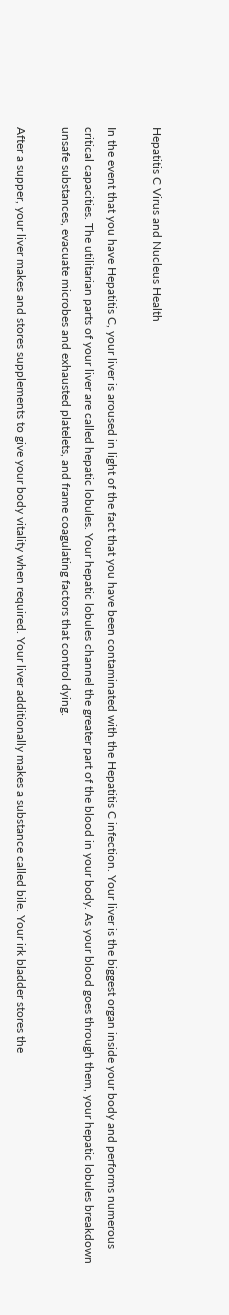Hepatitis C Virus and Nucleus Health

In the event that you have Hepatitis C, your liver is aroused in light of the fact that you have been contaminated with the Hepatitis C infection. Your liver is the biggest organ inside your body and performs numerous critical capacities. The utilitarian parts of your liver are called hepatic lobules. Your hepatic lobules channel the greater part of the blood in your body. As your blood goes through them, your hepatic lobules breakdown unsafe substances, evacuate microbes and exhausted platelets, and frame coagulating factors that control dying.

After a supper, your liver makes and stores supplements to give your body vitality when required. Your liver additionally makes a substance called bile. Your irk bladder stores the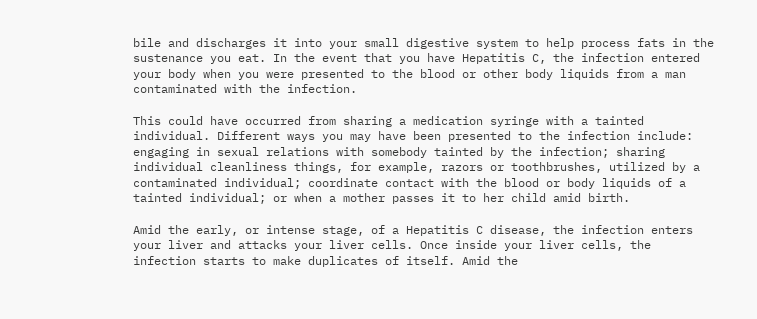bile and discharges it into your small digestive system to help process fats in the sustenance you eat. In the event that you have Hepatitis C, the infection entered your body when you were presented to the blood or other body liquids from a man contaminated with the infection.

This could have occurred from sharing a medication syringe with a tainted individual. Different ways you may have been presented to the infection include: engaging in sexual relations with somebody tainted by the infection; sharing individual cleanliness things, for example, razors or toothbrushes, utilized by a contaminated individual; coordinate contact with the blood or body liquids of a tainted individual; or when a mother passes it to her child amid birth.

Amid the early, or intense stage, of a Hepatitis C disease, the infection enters your liver and attacks your liver cells. Once inside your liver cells, the infection starts to make duplicates of itself. Amid the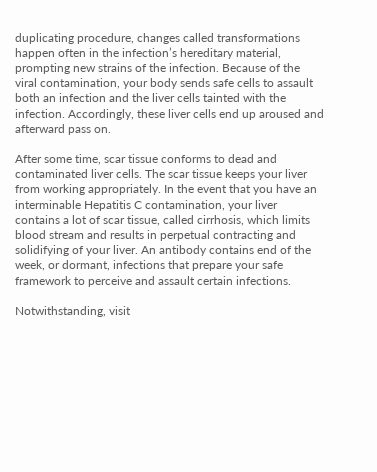duplicating procedure, changes called transformations happen often in the infection’s hereditary material, prompting new strains of the infection. Because of the viral contamination, your body sends safe cells to assault both an infection and the liver cells tainted with the infection. Accordingly, these liver cells end up aroused and afterward pass on.

After some time, scar tissue conforms to dead and contaminated liver cells. The scar tissue keeps your liver from working appropriately. In the event that you have an interminable Hepatitis C contamination, your liver contains a lot of scar tissue, called cirrhosis, which limits blood stream and results in perpetual contracting and solidifying of your liver. An antibody contains end of the week, or dormant, infections that prepare your safe framework to perceive and assault certain infections.

Notwithstanding, visit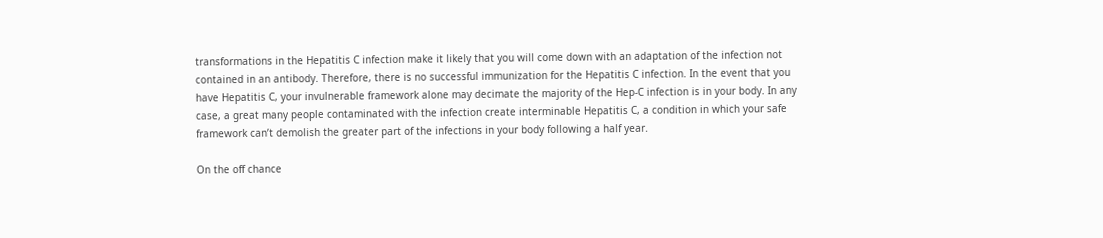transformations in the Hepatitis C infection make it likely that you will come down with an adaptation of the infection not contained in an antibody. Therefore, there is no successful immunization for the Hepatitis C infection. In the event that you have Hepatitis C, your invulnerable framework alone may decimate the majority of the Hep-C infection is in your body. In any case, a great many people contaminated with the infection create interminable Hepatitis C, a condition in which your safe framework can’t demolish the greater part of the infections in your body following a half year.

On the off chance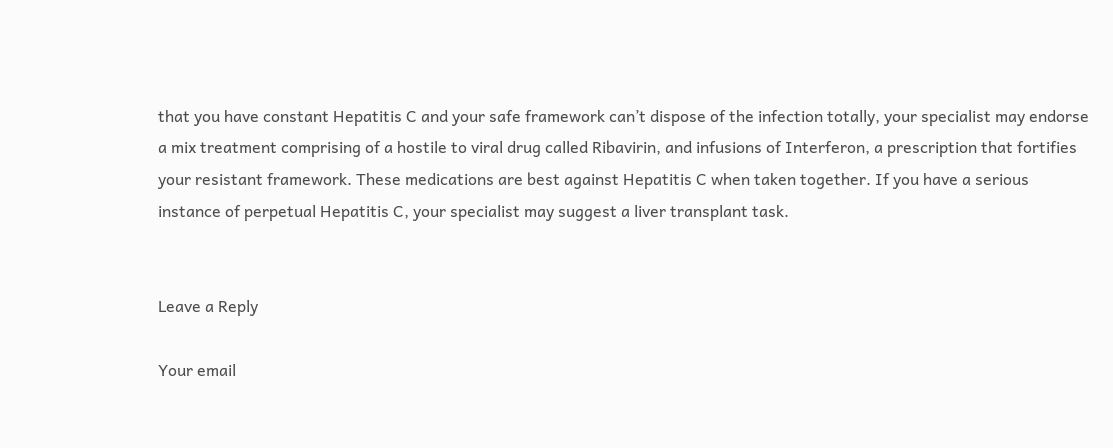that you have constant Hepatitis C and your safe framework can’t dispose of the infection totally, your specialist may endorse a mix treatment comprising of a hostile to viral drug called Ribavirin, and infusions of Interferon, a prescription that fortifies your resistant framework. These medications are best against Hepatitis C when taken together. If you have a serious instance of perpetual Hepatitis C, your specialist may suggest a liver transplant task.


Leave a Reply

Your email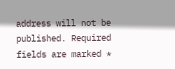address will not be published. Required fields are marked *